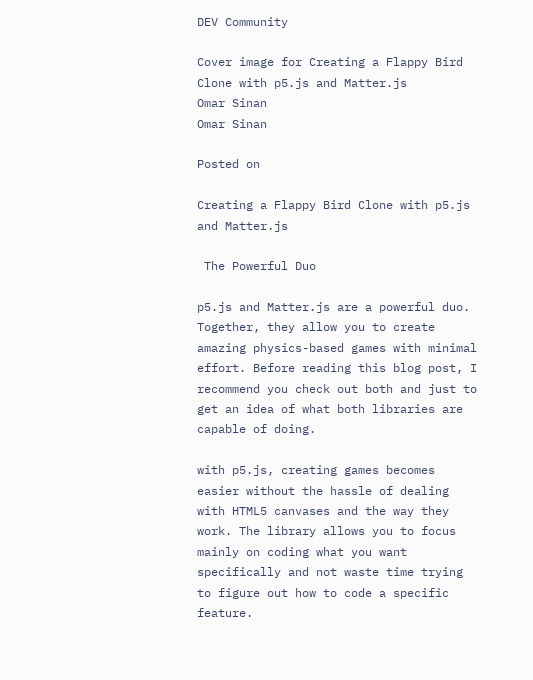DEV Community

Cover image for Creating a Flappy Bird Clone with p5.js and Matter.js
Omar Sinan
Omar Sinan

Posted on

Creating a Flappy Bird Clone with p5.js and Matter.js

 The Powerful Duo

p5.js and Matter.js are a powerful duo. Together, they allow you to create amazing physics-based games with minimal effort. Before reading this blog post, I recommend you check out both and just to get an idea of what both libraries are capable of doing.

with p5.js, creating games becomes easier without the hassle of dealing with HTML5 canvases and the way they work. The library allows you to focus mainly on coding what you want specifically and not waste time trying to figure out how to code a specific feature.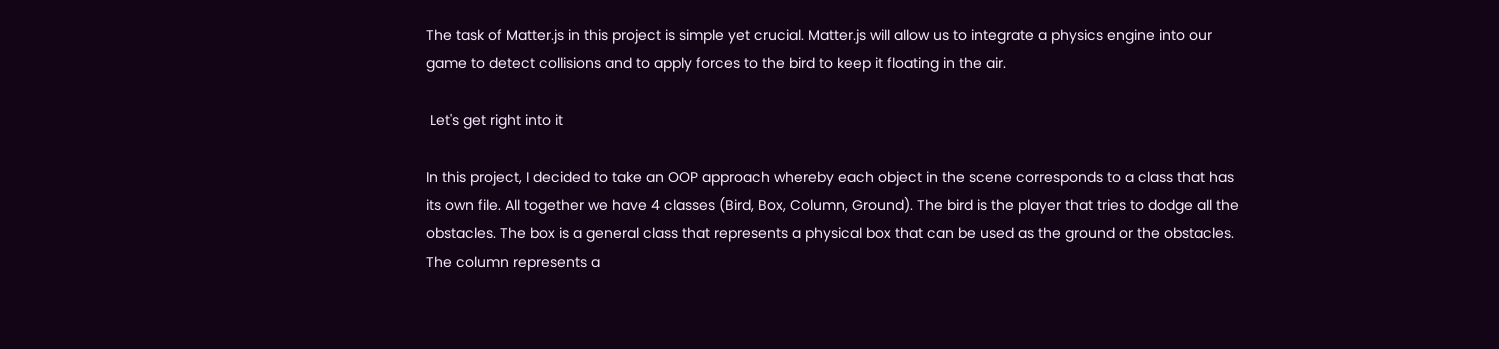The task of Matter.js in this project is simple yet crucial. Matter.js will allow us to integrate a physics engine into our game to detect collisions and to apply forces to the bird to keep it floating in the air.

 Let's get right into it

In this project, I decided to take an OOP approach whereby each object in the scene corresponds to a class that has its own file. All together we have 4 classes (Bird, Box, Column, Ground). The bird is the player that tries to dodge all the obstacles. The box is a general class that represents a physical box that can be used as the ground or the obstacles. The column represents a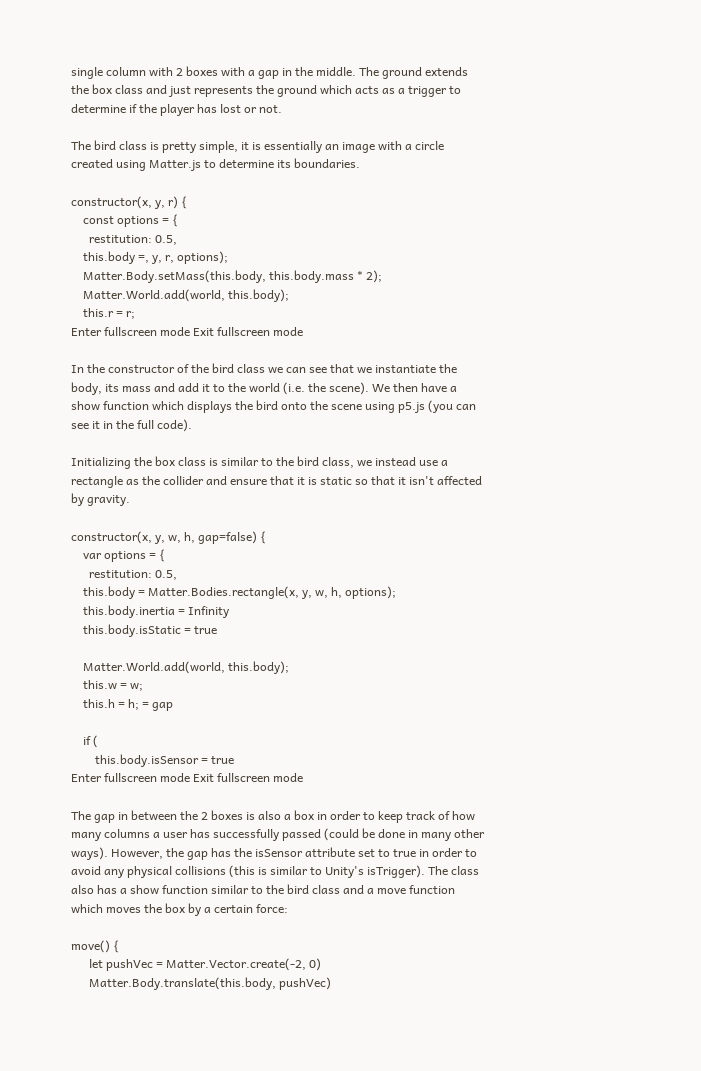single column with 2 boxes with a gap in the middle. The ground extends the box class and just represents the ground which acts as a trigger to determine if the player has lost or not.

The bird class is pretty simple, it is essentially an image with a circle created using Matter.js to determine its boundaries.

constructor(x, y, r) {
    const options = {
      restitution: 0.5,
    this.body =, y, r, options);
    Matter.Body.setMass(this.body, this.body.mass * 2);
    Matter.World.add(world, this.body);
    this.r = r;
Enter fullscreen mode Exit fullscreen mode

In the constructor of the bird class we can see that we instantiate the body, its mass and add it to the world (i.e. the scene). We then have a show function which displays the bird onto the scene using p5.js (you can see it in the full code).

Initializing the box class is similar to the bird class, we instead use a rectangle as the collider and ensure that it is static so that it isn't affected by gravity.

constructor(x, y, w, h, gap=false) {
    var options = {
      restitution: 0.5,
    this.body = Matter.Bodies.rectangle(x, y, w, h, options);
    this.body.inertia = Infinity
    this.body.isStatic = true

    Matter.World.add(world, this.body);
    this.w = w;
    this.h = h; = gap

    if (
        this.body.isSensor = true
Enter fullscreen mode Exit fullscreen mode

The gap in between the 2 boxes is also a box in order to keep track of how many columns a user has successfully passed (could be done in many other ways). However, the gap has the isSensor attribute set to true in order to avoid any physical collisions (this is similar to Unity's isTrigger). The class also has a show function similar to the bird class and a move function which moves the box by a certain force:

move() {
      let pushVec = Matter.Vector.create(-2, 0)
      Matter.Body.translate(this.body, pushVec)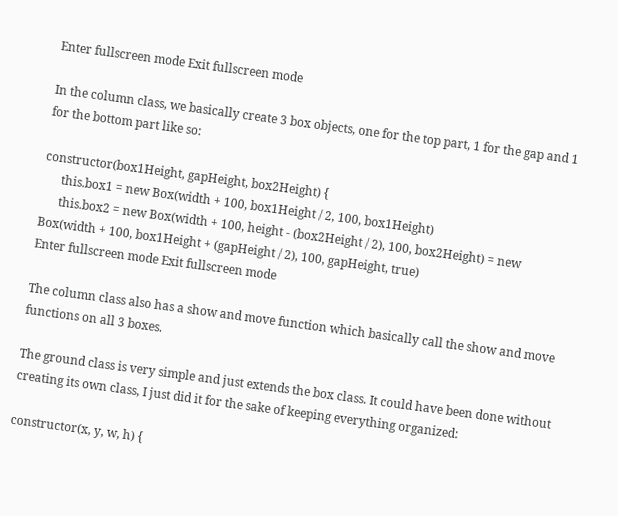Enter fullscreen mode Exit fullscreen mode

In the column class, we basically create 3 box objects, one for the top part, 1 for the gap and 1 for the bottom part like so:

constructor(box1Height, gapHeight, box2Height) {
      this.box1 = new Box(width + 100, box1Height / 2, 100, box1Height)
      this.box2 = new Box(width + 100, height - (box2Height / 2), 100, box2Height) = new Box(width + 100, box1Height + (gapHeight / 2), 100, gapHeight, true)
Enter fullscreen mode Exit fullscreen mode

The column class also has a show and move function which basically call the show and move functions on all 3 boxes.

The ground class is very simple and just extends the box class. It could have been done without creating its own class, I just did it for the sake of keeping everything organized:

constructor(x, y, w, h) {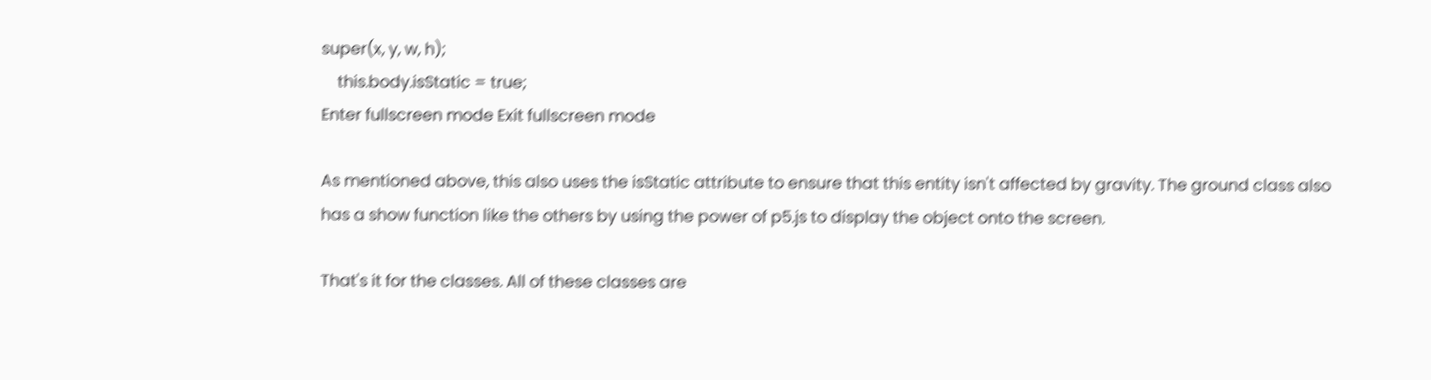super(x, y, w, h);
    this.body.isStatic = true;
Enter fullscreen mode Exit fullscreen mode

As mentioned above, this also uses the isStatic attribute to ensure that this entity isn't affected by gravity. The ground class also has a show function like the others by using the power of p5.js to display the object onto the screen.

That's it for the classes. All of these classes are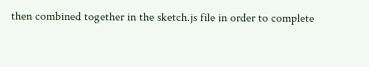then combined together in the sketch.js file in order to complete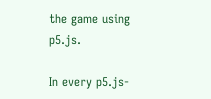the game using p5.js.

In every p5.js-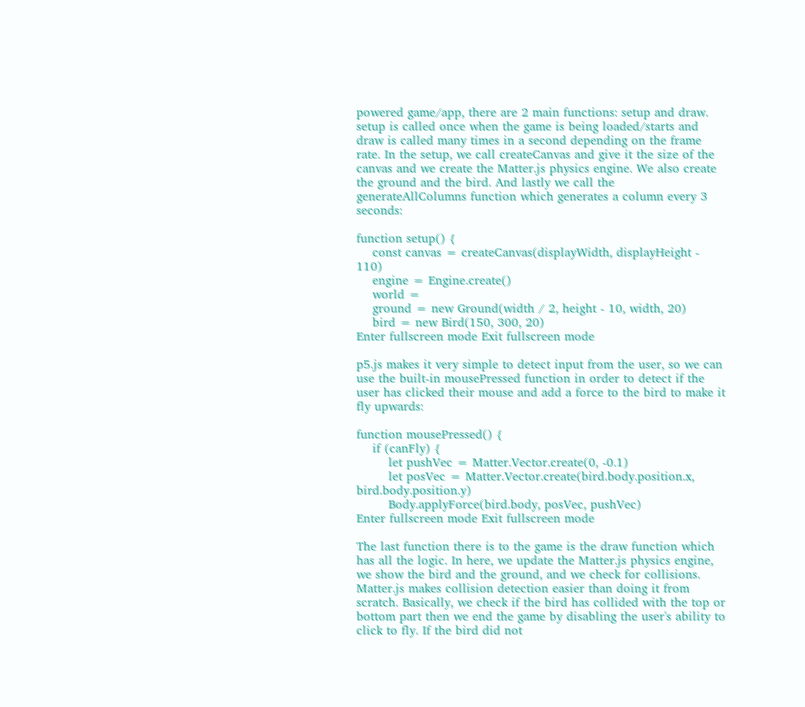powered game/app, there are 2 main functions: setup and draw. setup is called once when the game is being loaded/starts and draw is called many times in a second depending on the frame rate. In the setup, we call createCanvas and give it the size of the canvas and we create the Matter.js physics engine. We also create the ground and the bird. And lastly we call the generateAllColumns function which generates a column every 3 seconds:

function setup() {
    const canvas = createCanvas(displayWidth, displayHeight - 110)
    engine = Engine.create()
    world =
    ground = new Ground(width / 2, height - 10, width, 20)
    bird = new Bird(150, 300, 20)
Enter fullscreen mode Exit fullscreen mode

p5.js makes it very simple to detect input from the user, so we can use the built-in mousePressed function in order to detect if the user has clicked their mouse and add a force to the bird to make it fly upwards:

function mousePressed() {
    if (canFly) {
        let pushVec = Matter.Vector.create(0, -0.1)
        let posVec = Matter.Vector.create(bird.body.position.x, bird.body.position.y)
        Body.applyForce(bird.body, posVec, pushVec)
Enter fullscreen mode Exit fullscreen mode

The last function there is to the game is the draw function which has all the logic. In here, we update the Matter.js physics engine, we show the bird and the ground, and we check for collisions. Matter.js makes collision detection easier than doing it from scratch. Basically, we check if the bird has collided with the top or bottom part then we end the game by disabling the user's ability to click to fly. If the bird did not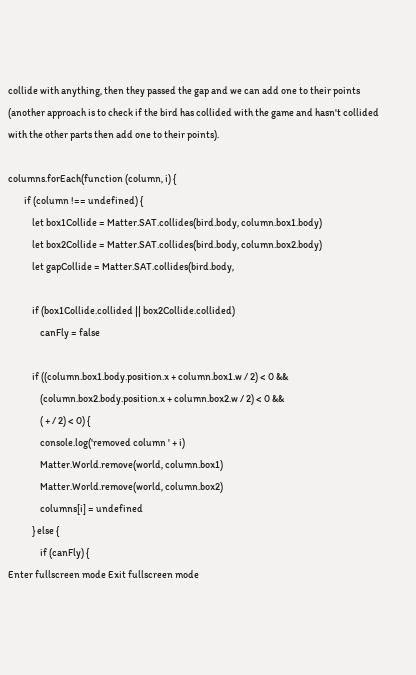collide with anything, then they passed the gap and we can add one to their points (another approach is to check if the bird has collided with the game and hasn't collided with the other parts then add one to their points).

columns.forEach(function (column, i) {
        if (column !== undefined) {
            let box1Collide = Matter.SAT.collides(bird.body, column.box1.body)
            let box2Collide = Matter.SAT.collides(bird.body, column.box2.body)
            let gapCollide = Matter.SAT.collides(bird.body,

            if (box1Collide.collided || box2Collide.collided)
                canFly = false

            if ((column.box1.body.position.x + column.box1.w / 2) < 0 &&
                (column.box2.body.position.x + column.box2.w / 2) < 0 &&
                ( + / 2) < 0) {
                console.log('removed column ' + i)
                Matter.World.remove(world, column.box1)
                Matter.World.remove(world, column.box2)
                columns[i] = undefined
            } else {
                if (canFly) {
Enter fullscreen mode Exit fullscreen mode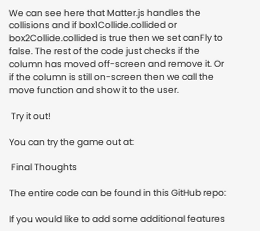We can see here that Matter.js handles the collisions and if box1Collide.collided or box2Collide.collided is true then we set canFly to false. The rest of the code just checks if the column has moved off-screen and remove it. Or if the column is still on-screen then we call the move function and show it to the user.

 Try it out!

You can try the game out at:

 Final Thoughts

The entire code can be found in this GitHub repo:

If you would like to add some additional features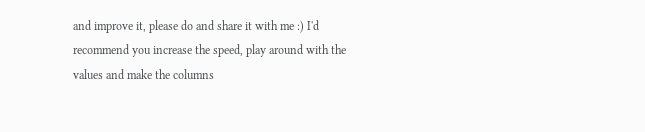and improve it, please do and share it with me :) I'd recommend you increase the speed, play around with the values and make the columns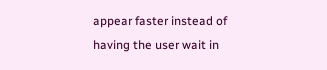appear faster instead of having the user wait in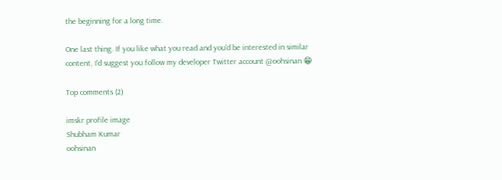the beginning for a long time.

One last thing. If you like what you read and you'd be interested in similar content, I'd suggest you follow my developer Twitter account @oohsinan 😁

Top comments (2)

imskr profile image
Shubham Kumar
oohsinan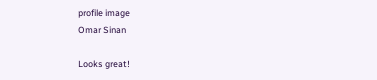profile image
Omar Sinan

Looks great!